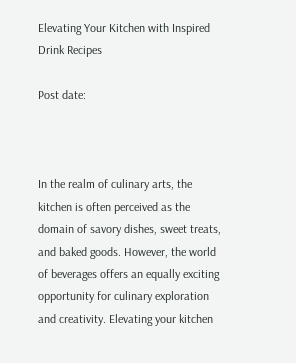Elevating Your Kitchen with Inspired Drink Recipes

Post date:



In the realm of culinary arts, the kitchen is often perceived as the domain of savory dishes, sweet treats, and baked goods. However, the world of beverages offers an equally exciting opportunity for culinary exploration and creativity. Elevating your kitchen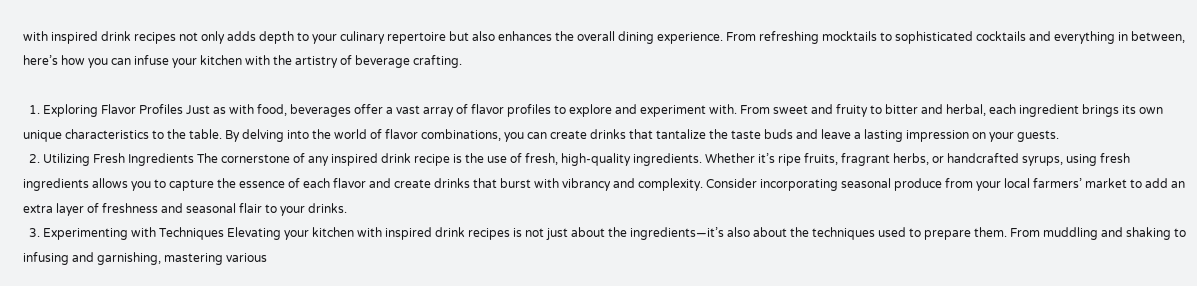with inspired drink recipes not only adds depth to your culinary repertoire but also enhances the overall dining experience. From refreshing mocktails to sophisticated cocktails and everything in between, here’s how you can infuse your kitchen with the artistry of beverage crafting.

  1. Exploring Flavor Profiles Just as with food, beverages offer a vast array of flavor profiles to explore and experiment with. From sweet and fruity to bitter and herbal, each ingredient brings its own unique characteristics to the table. By delving into the world of flavor combinations, you can create drinks that tantalize the taste buds and leave a lasting impression on your guests.
  2. Utilizing Fresh Ingredients The cornerstone of any inspired drink recipe is the use of fresh, high-quality ingredients. Whether it’s ripe fruits, fragrant herbs, or handcrafted syrups, using fresh ingredients allows you to capture the essence of each flavor and create drinks that burst with vibrancy and complexity. Consider incorporating seasonal produce from your local farmers’ market to add an extra layer of freshness and seasonal flair to your drinks.
  3. Experimenting with Techniques Elevating your kitchen with inspired drink recipes is not just about the ingredients—it’s also about the techniques used to prepare them. From muddling and shaking to infusing and garnishing, mastering various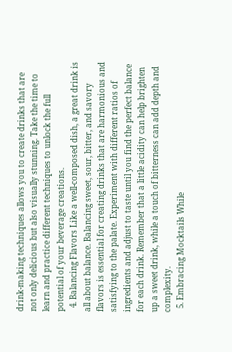drink-making techniques allows you to create drinks that are not only delicious but also visually stunning. Take the time to learn and practice different techniques to unlock the full potential of your beverage creations.
  4. Balancing Flavors Like a well-composed dish, a great drink is all about balance. Balancing sweet, sour, bitter, and savory flavors is essential for creating drinks that are harmonious and satisfying to the palate. Experiment with different ratios of ingredients and adjust to taste until you find the perfect balance for each drink. Remember that a little acidity can help brighten up a sweet drink, while a touch of bitterness can add depth and complexity.
  5. Embracing Mocktails While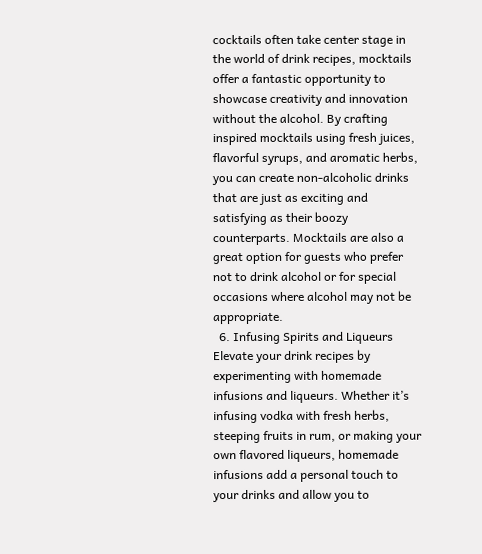cocktails often take center stage in the world of drink recipes, mocktails offer a fantastic opportunity to showcase creativity and innovation without the alcohol. By crafting inspired mocktails using fresh juices, flavorful syrups, and aromatic herbs, you can create non-alcoholic drinks that are just as exciting and satisfying as their boozy counterparts. Mocktails are also a great option for guests who prefer not to drink alcohol or for special occasions where alcohol may not be appropriate.
  6. Infusing Spirits and Liqueurs Elevate your drink recipes by experimenting with homemade infusions and liqueurs. Whether it’s infusing vodka with fresh herbs, steeping fruits in rum, or making your own flavored liqueurs, homemade infusions add a personal touch to your drinks and allow you to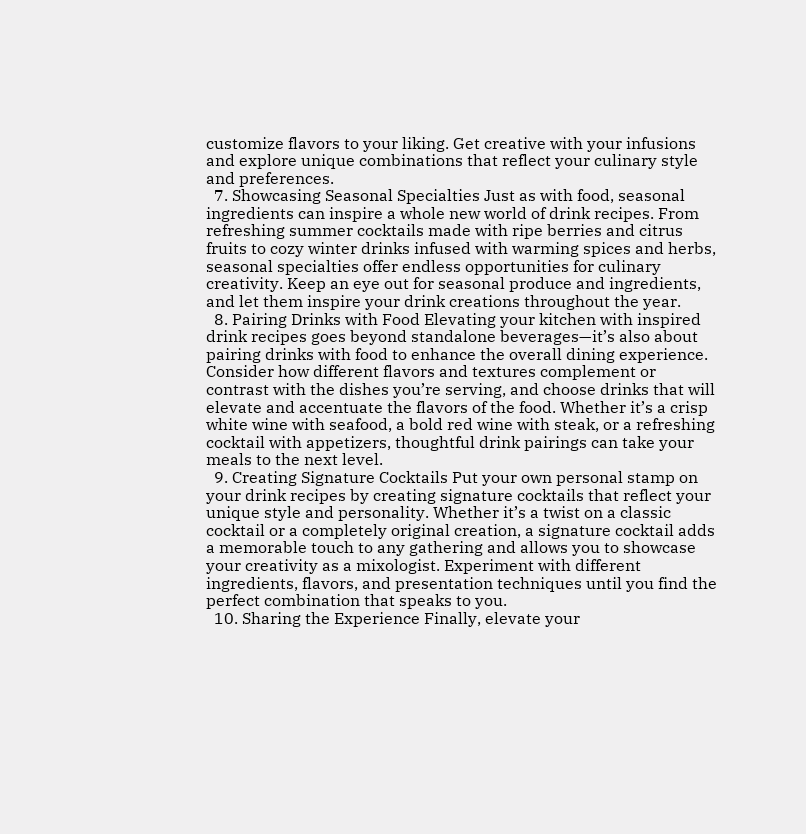customize flavors to your liking. Get creative with your infusions and explore unique combinations that reflect your culinary style and preferences.
  7. Showcasing Seasonal Specialties Just as with food, seasonal ingredients can inspire a whole new world of drink recipes. From refreshing summer cocktails made with ripe berries and citrus fruits to cozy winter drinks infused with warming spices and herbs, seasonal specialties offer endless opportunities for culinary creativity. Keep an eye out for seasonal produce and ingredients, and let them inspire your drink creations throughout the year.
  8. Pairing Drinks with Food Elevating your kitchen with inspired drink recipes goes beyond standalone beverages—it’s also about pairing drinks with food to enhance the overall dining experience. Consider how different flavors and textures complement or contrast with the dishes you’re serving, and choose drinks that will elevate and accentuate the flavors of the food. Whether it’s a crisp white wine with seafood, a bold red wine with steak, or a refreshing cocktail with appetizers, thoughtful drink pairings can take your meals to the next level.
  9. Creating Signature Cocktails Put your own personal stamp on your drink recipes by creating signature cocktails that reflect your unique style and personality. Whether it’s a twist on a classic cocktail or a completely original creation, a signature cocktail adds a memorable touch to any gathering and allows you to showcase your creativity as a mixologist. Experiment with different ingredients, flavors, and presentation techniques until you find the perfect combination that speaks to you.
  10. Sharing the Experience Finally, elevate your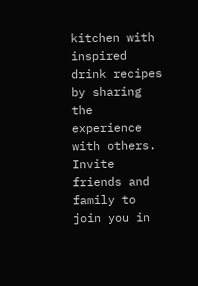kitchen with inspired drink recipes by sharing the experience with others. Invite friends and family to join you in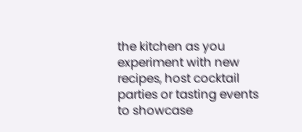the kitchen as you experiment with new recipes, host cocktail parties or tasting events to showcase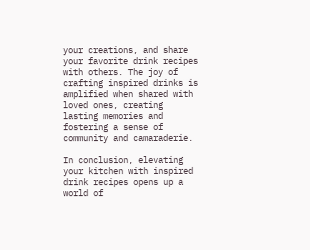your creations, and share your favorite drink recipes with others. The joy of crafting inspired drinks is amplified when shared with loved ones, creating lasting memories and fostering a sense of community and camaraderie.

In conclusion, elevating your kitchen with inspired drink recipes opens up a world of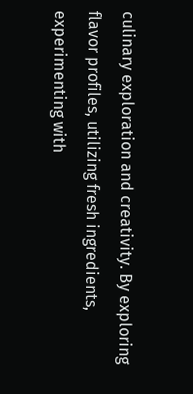culinary exploration and creativity. By exploring flavor profiles, utilizing fresh ingredients, experimenting with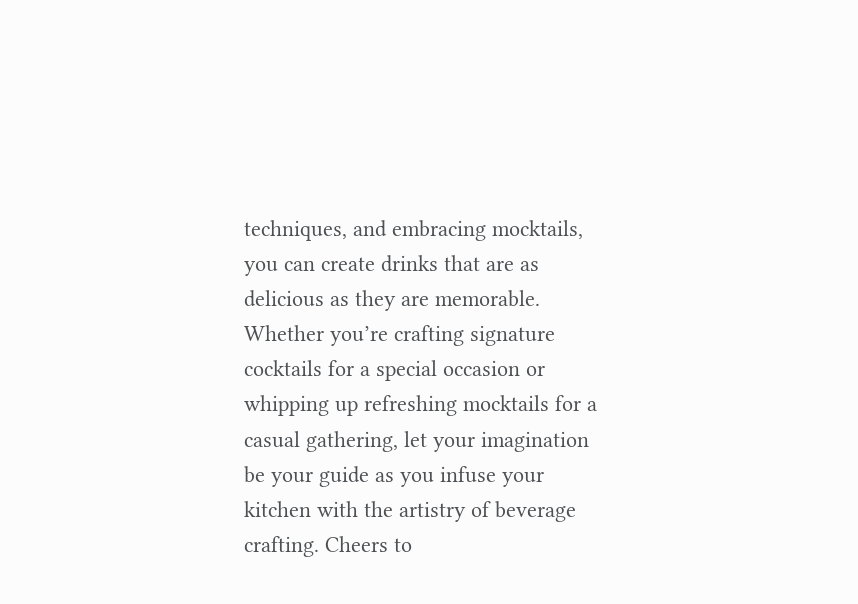techniques, and embracing mocktails, you can create drinks that are as delicious as they are memorable. Whether you’re crafting signature cocktails for a special occasion or whipping up refreshing mocktails for a casual gathering, let your imagination be your guide as you infuse your kitchen with the artistry of beverage crafting. Cheers to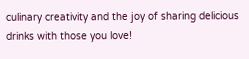culinary creativity and the joy of sharing delicious drinks with those you love!